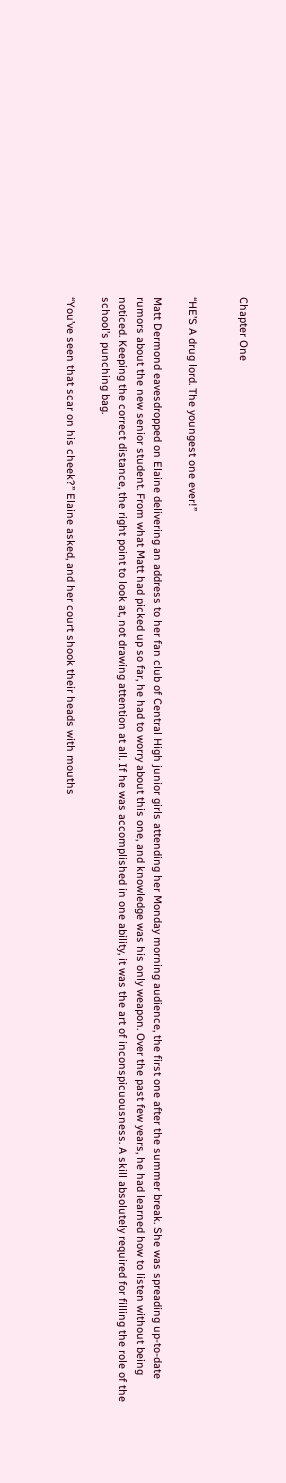Chapter One


“HE’S A drug lord. The youngest one ever!”

Matt Dermond eavesdropped on Elaine delivering an address to her fan club of Central High junior girls attending her Monday morning audience, the first one after the summer break. She was spreading up-to-date rumors about the new senior student. From what Matt had picked up so far, he had to worry about this one, and knowledge was his only weapon. Over the past few years, he had learned how to listen without being noticed. Keeping the correct distance, the right point to look at, not drawing attention at all. If he was accomplished in one ability, it was the art of inconspicuousness. A skill absolutely required for filling the role of the school’s punching bag.

“You’ve seen that scar on his cheek?” Elaine asked, and her court shook their heads with mouths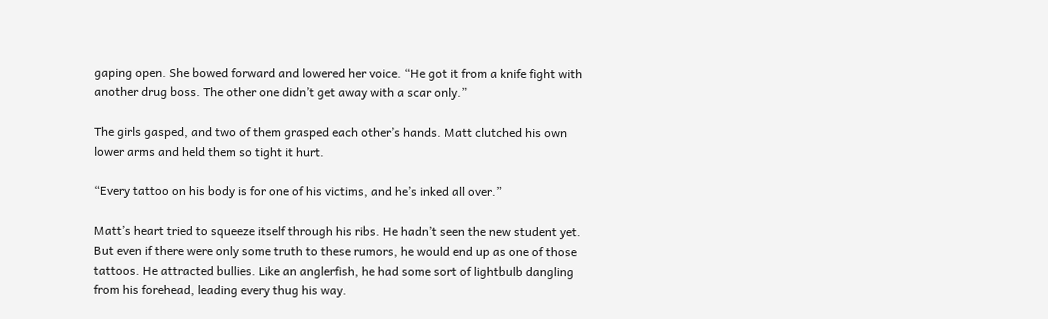gaping open. She bowed forward and lowered her voice. “He got it from a knife fight with another drug boss. The other one didn’t get away with a scar only.”

The girls gasped, and two of them grasped each other’s hands. Matt clutched his own lower arms and held them so tight it hurt.

“Every tattoo on his body is for one of his victims, and he’s inked all over.”

Matt’s heart tried to squeeze itself through his ribs. He hadn’t seen the new student yet. But even if there were only some truth to these rumors, he would end up as one of those tattoos. He attracted bullies. Like an anglerfish, he had some sort of lightbulb dangling from his forehead, leading every thug his way.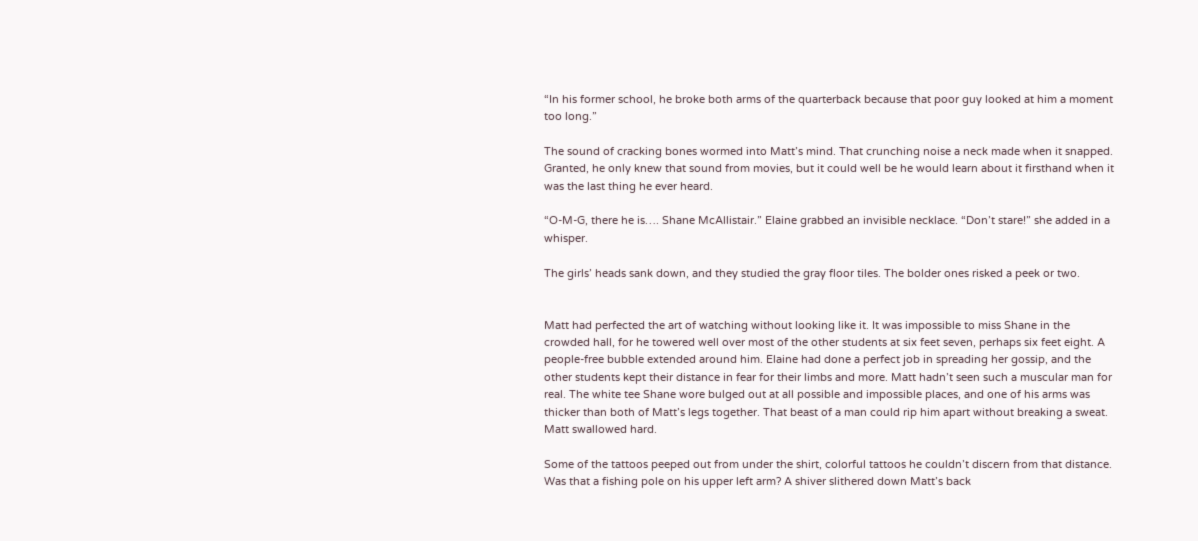“In his former school, he broke both arms of the quarterback because that poor guy looked at him a moment too long.”

The sound of cracking bones wormed into Matt’s mind. That crunching noise a neck made when it snapped. Granted, he only knew that sound from movies, but it could well be he would learn about it firsthand when it was the last thing he ever heard.

“O-M-G, there he is…. Shane McAllistair.” Elaine grabbed an invisible necklace. “Don’t stare!” she added in a whisper.

The girls’ heads sank down, and they studied the gray floor tiles. The bolder ones risked a peek or two.


Matt had perfected the art of watching without looking like it. It was impossible to miss Shane in the crowded hall, for he towered well over most of the other students at six feet seven, perhaps six feet eight. A people-free bubble extended around him. Elaine had done a perfect job in spreading her gossip, and the other students kept their distance in fear for their limbs and more. Matt hadn’t seen such a muscular man for real. The white tee Shane wore bulged out at all possible and impossible places, and one of his arms was thicker than both of Matt’s legs together. That beast of a man could rip him apart without breaking a sweat. Matt swallowed hard.

Some of the tattoos peeped out from under the shirt, colorful tattoos he couldn’t discern from that distance. Was that a fishing pole on his upper left arm? A shiver slithered down Matt’s back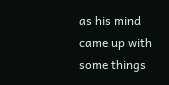as his mind came up with some things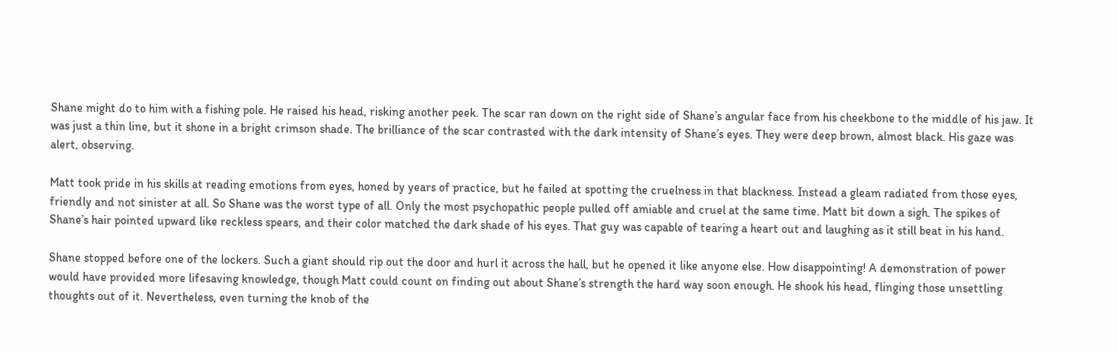Shane might do to him with a fishing pole. He raised his head, risking another peek. The scar ran down on the right side of Shane’s angular face from his cheekbone to the middle of his jaw. It was just a thin line, but it shone in a bright crimson shade. The brilliance of the scar contrasted with the dark intensity of Shane’s eyes. They were deep brown, almost black. His gaze was alert, observing.

Matt took pride in his skills at reading emotions from eyes, honed by years of practice, but he failed at spotting the cruelness in that blackness. Instead a gleam radiated from those eyes, friendly and not sinister at all. So Shane was the worst type of all. Only the most psychopathic people pulled off amiable and cruel at the same time. Matt bit down a sigh. The spikes of Shane’s hair pointed upward like reckless spears, and their color matched the dark shade of his eyes. That guy was capable of tearing a heart out and laughing as it still beat in his hand.

Shane stopped before one of the lockers. Such a giant should rip out the door and hurl it across the hall, but he opened it like anyone else. How disappointing! A demonstration of power would have provided more lifesaving knowledge, though Matt could count on finding out about Shane’s strength the hard way soon enough. He shook his head, flinging those unsettling thoughts out of it. Nevertheless, even turning the knob of the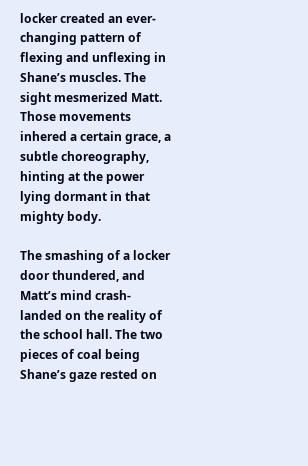locker created an ever-changing pattern of flexing and unflexing in Shane’s muscles. The sight mesmerized Matt. Those movements inhered a certain grace, a subtle choreography, hinting at the power lying dormant in that mighty body.

The smashing of a locker door thundered, and Matt’s mind crash-landed on the reality of the school hall. The two pieces of coal being Shane’s gaze rested on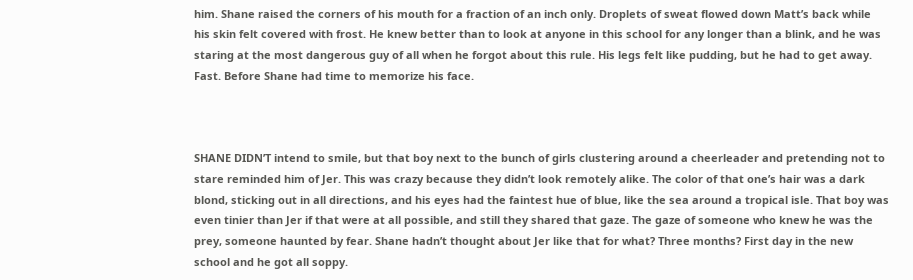him. Shane raised the corners of his mouth for a fraction of an inch only. Droplets of sweat flowed down Matt’s back while his skin felt covered with frost. He knew better than to look at anyone in this school for any longer than a blink, and he was staring at the most dangerous guy of all when he forgot about this rule. His legs felt like pudding, but he had to get away. Fast. Before Shane had time to memorize his face.



SHANE DIDN’T intend to smile, but that boy next to the bunch of girls clustering around a cheerleader and pretending not to stare reminded him of Jer. This was crazy because they didn’t look remotely alike. The color of that one’s hair was a dark blond, sticking out in all directions, and his eyes had the faintest hue of blue, like the sea around a tropical isle. That boy was even tinier than Jer if that were at all possible, and still they shared that gaze. The gaze of someone who knew he was the prey, someone haunted by fear. Shane hadn’t thought about Jer like that for what? Three months? First day in the new school and he got all soppy.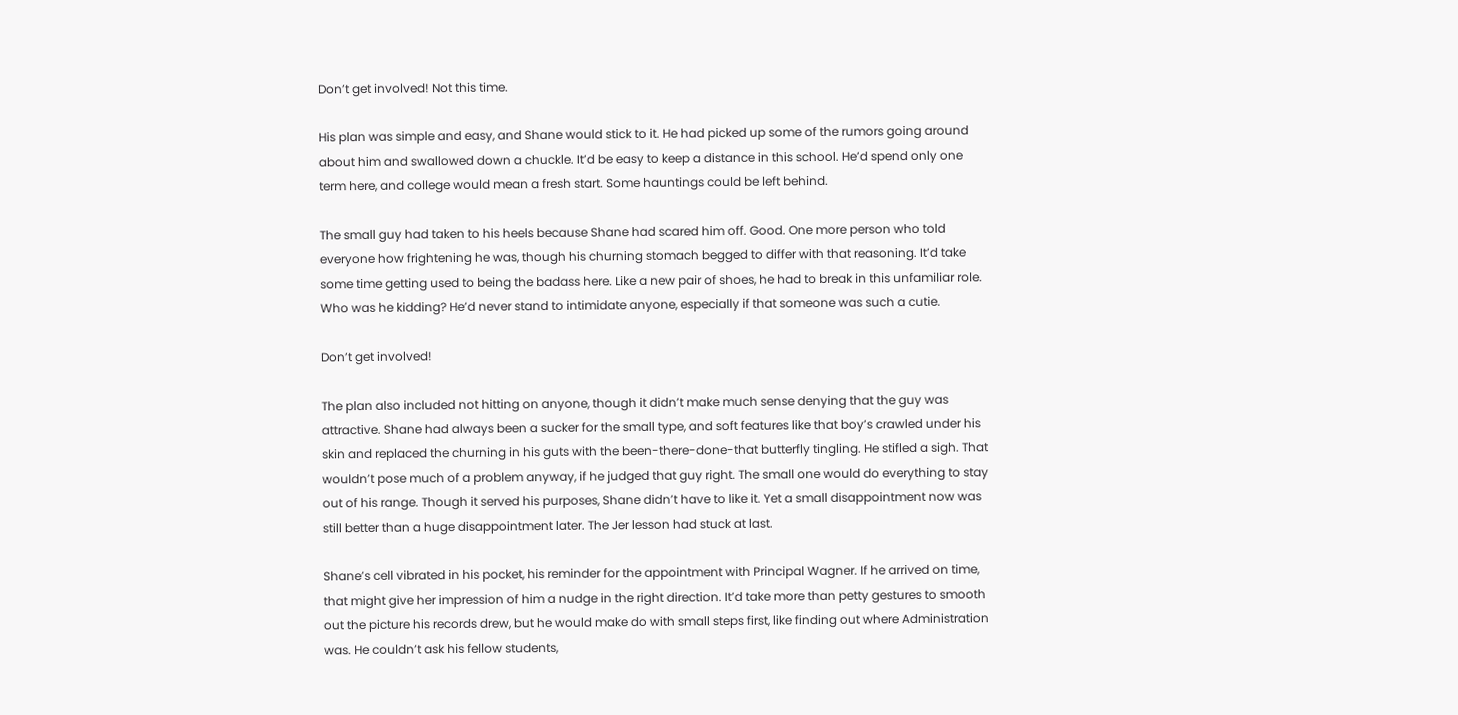Don’t get involved! Not this time.

His plan was simple and easy, and Shane would stick to it. He had picked up some of the rumors going around about him and swallowed down a chuckle. It’d be easy to keep a distance in this school. He’d spend only one term here, and college would mean a fresh start. Some hauntings could be left behind.

The small guy had taken to his heels because Shane had scared him off. Good. One more person who told everyone how frightening he was, though his churning stomach begged to differ with that reasoning. It’d take some time getting used to being the badass here. Like a new pair of shoes, he had to break in this unfamiliar role. Who was he kidding? He’d never stand to intimidate anyone, especially if that someone was such a cutie.

Don’t get involved!

The plan also included not hitting on anyone, though it didn’t make much sense denying that the guy was attractive. Shane had always been a sucker for the small type, and soft features like that boy’s crawled under his skin and replaced the churning in his guts with the been-there-done-that butterfly tingling. He stifled a sigh. That wouldn’t pose much of a problem anyway, if he judged that guy right. The small one would do everything to stay out of his range. Though it served his purposes, Shane didn’t have to like it. Yet a small disappointment now was still better than a huge disappointment later. The Jer lesson had stuck at last.

Shane’s cell vibrated in his pocket, his reminder for the appointment with Principal Wagner. If he arrived on time, that might give her impression of him a nudge in the right direction. It’d take more than petty gestures to smooth out the picture his records drew, but he would make do with small steps first, like finding out where Administration was. He couldn’t ask his fellow students,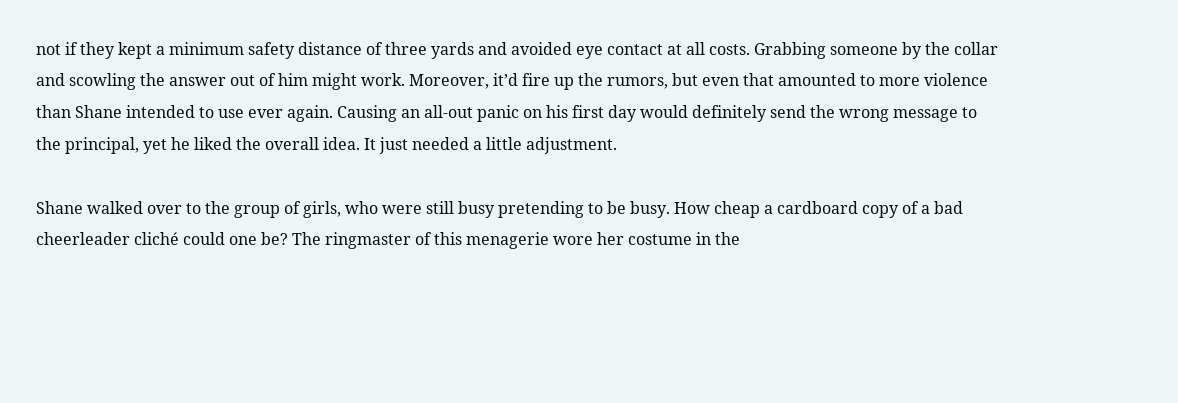not if they kept a minimum safety distance of three yards and avoided eye contact at all costs. Grabbing someone by the collar and scowling the answer out of him might work. Moreover, it’d fire up the rumors, but even that amounted to more violence than Shane intended to use ever again. Causing an all-out panic on his first day would definitely send the wrong message to the principal, yet he liked the overall idea. It just needed a little adjustment.

Shane walked over to the group of girls, who were still busy pretending to be busy. How cheap a cardboard copy of a bad cheerleader cliché could one be? The ringmaster of this menagerie wore her costume in the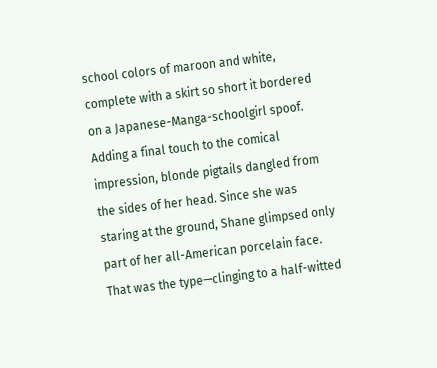school colors of maroon and white, complete with a skirt so short it bordered on a Japanese-Manga-schoolgirl spoof. Adding a final touch to the comical impression, blonde pigtails dangled from the sides of her head. Since she was staring at the ground, Shane glimpsed only part of her all-American porcelain face. That was the type—clinging to a half-witted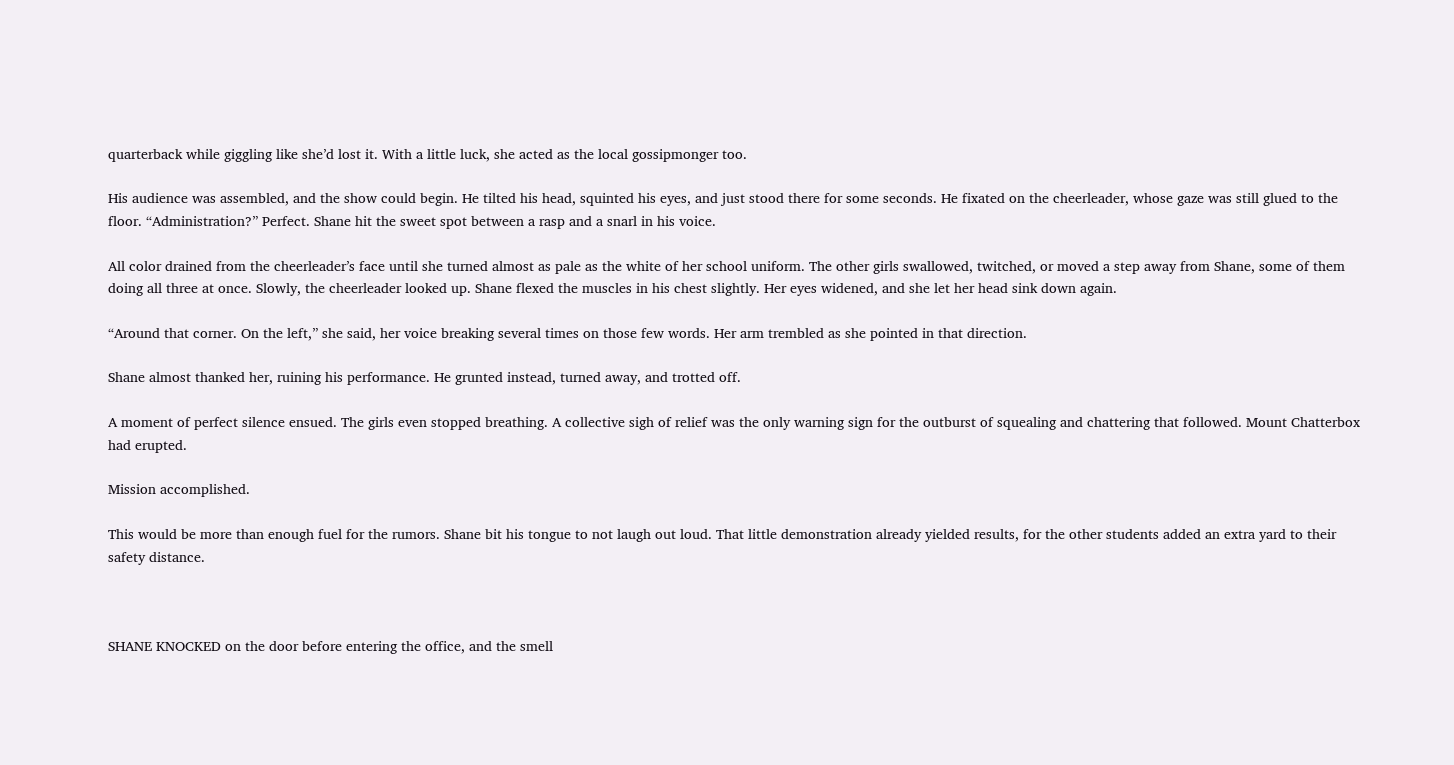quarterback while giggling like she’d lost it. With a little luck, she acted as the local gossipmonger too.

His audience was assembled, and the show could begin. He tilted his head, squinted his eyes, and just stood there for some seconds. He fixated on the cheerleader, whose gaze was still glued to the floor. “Administration?” Perfect. Shane hit the sweet spot between a rasp and a snarl in his voice.

All color drained from the cheerleader’s face until she turned almost as pale as the white of her school uniform. The other girls swallowed, twitched, or moved a step away from Shane, some of them doing all three at once. Slowly, the cheerleader looked up. Shane flexed the muscles in his chest slightly. Her eyes widened, and she let her head sink down again.

“Around that corner. On the left,” she said, her voice breaking several times on those few words. Her arm trembled as she pointed in that direction.

Shane almost thanked her, ruining his performance. He grunted instead, turned away, and trotted off.

A moment of perfect silence ensued. The girls even stopped breathing. A collective sigh of relief was the only warning sign for the outburst of squealing and chattering that followed. Mount Chatterbox had erupted.

Mission accomplished.

This would be more than enough fuel for the rumors. Shane bit his tongue to not laugh out loud. That little demonstration already yielded results, for the other students added an extra yard to their safety distance.



SHANE KNOCKED on the door before entering the office, and the smell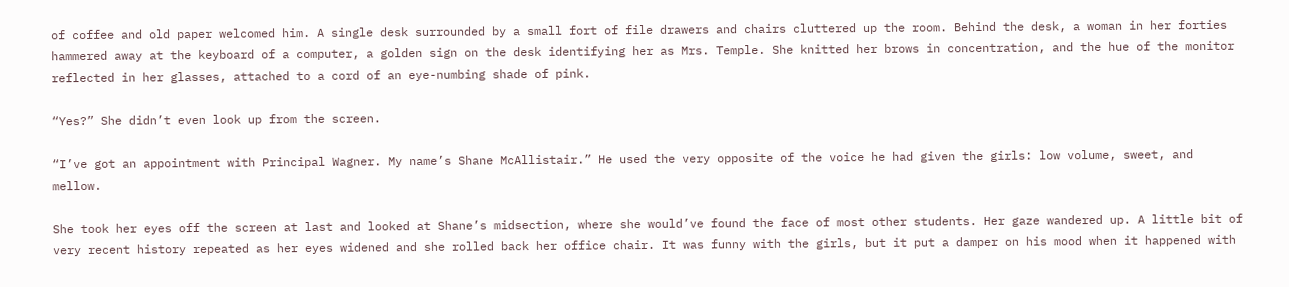of coffee and old paper welcomed him. A single desk surrounded by a small fort of file drawers and chairs cluttered up the room. Behind the desk, a woman in her forties hammered away at the keyboard of a computer, a golden sign on the desk identifying her as Mrs. Temple. She knitted her brows in concentration, and the hue of the monitor reflected in her glasses, attached to a cord of an eye-numbing shade of pink.

“Yes?” She didn’t even look up from the screen.

“I’ve got an appointment with Principal Wagner. My name’s Shane McAllistair.” He used the very opposite of the voice he had given the girls: low volume, sweet, and mellow.

She took her eyes off the screen at last and looked at Shane’s midsection, where she would’ve found the face of most other students. Her gaze wandered up. A little bit of very recent history repeated as her eyes widened and she rolled back her office chair. It was funny with the girls, but it put a damper on his mood when it happened with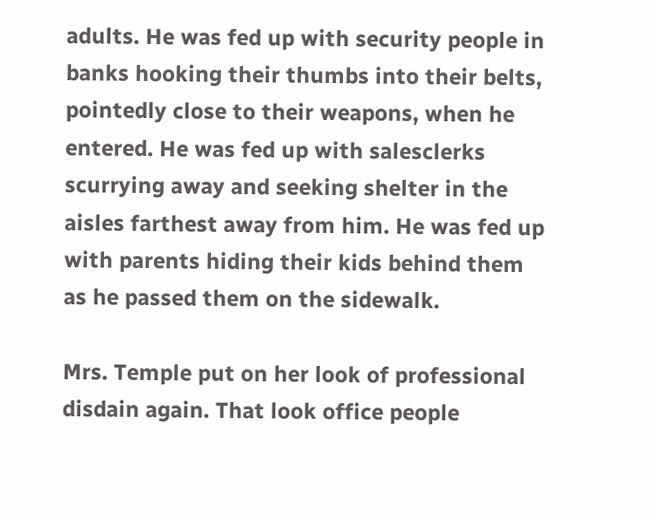adults. He was fed up with security people in banks hooking their thumbs into their belts, pointedly close to their weapons, when he entered. He was fed up with salesclerks scurrying away and seeking shelter in the aisles farthest away from him. He was fed up with parents hiding their kids behind them as he passed them on the sidewalk.

Mrs. Temple put on her look of professional disdain again. That look office people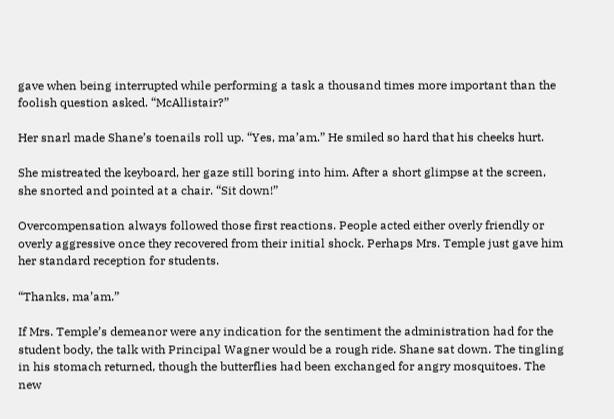gave when being interrupted while performing a task a thousand times more important than the foolish question asked. “McAllistair?”

Her snarl made Shane’s toenails roll up. “Yes, ma’am.” He smiled so hard that his cheeks hurt.

She mistreated the keyboard, her gaze still boring into him. After a short glimpse at the screen, she snorted and pointed at a chair. “Sit down!”

Overcompensation always followed those first reactions. People acted either overly friendly or overly aggressive once they recovered from their initial shock. Perhaps Mrs. Temple just gave him her standard reception for students.

“Thanks, ma’am.”

If Mrs. Temple’s demeanor were any indication for the sentiment the administration had for the student body, the talk with Principal Wagner would be a rough ride. Shane sat down. The tingling in his stomach returned, though the butterflies had been exchanged for angry mosquitoes. The new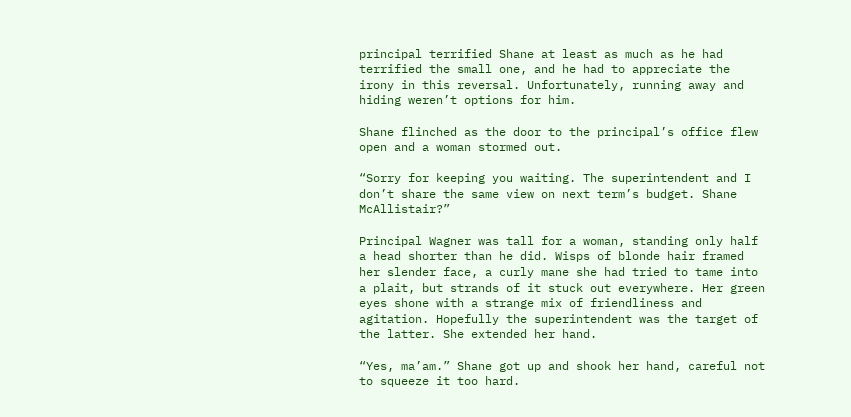principal terrified Shane at least as much as he had terrified the small one, and he had to appreciate the irony in this reversal. Unfortunately, running away and hiding weren’t options for him.

Shane flinched as the door to the principal’s office flew open and a woman stormed out.

“Sorry for keeping you waiting. The superintendent and I don’t share the same view on next term’s budget. Shane McAllistair?”

Principal Wagner was tall for a woman, standing only half a head shorter than he did. Wisps of blonde hair framed her slender face, a curly mane she had tried to tame into a plait, but strands of it stuck out everywhere. Her green eyes shone with a strange mix of friendliness and agitation. Hopefully the superintendent was the target of the latter. She extended her hand.

“Yes, ma’am.” Shane got up and shook her hand, careful not to squeeze it too hard.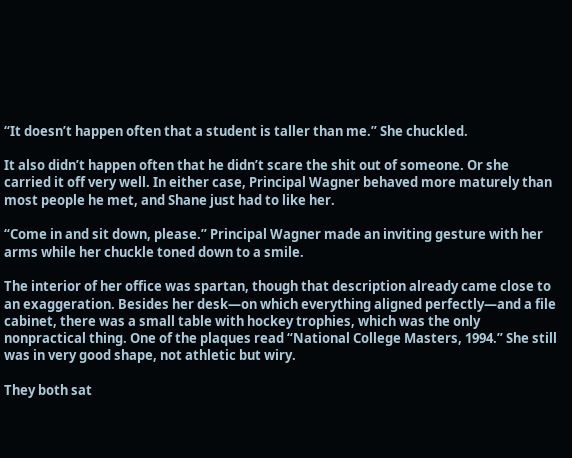“It doesn’t happen often that a student is taller than me.” She chuckled.

It also didn’t happen often that he didn’t scare the shit out of someone. Or she carried it off very well. In either case, Principal Wagner behaved more maturely than most people he met, and Shane just had to like her.

“Come in and sit down, please.” Principal Wagner made an inviting gesture with her arms while her chuckle toned down to a smile.

The interior of her office was spartan, though that description already came close to an exaggeration. Besides her desk—on which everything aligned perfectly—and a file cabinet, there was a small table with hockey trophies, which was the only nonpractical thing. One of the plaques read “National College Masters, 1994.” She still was in very good shape, not athletic but wiry.

They both sat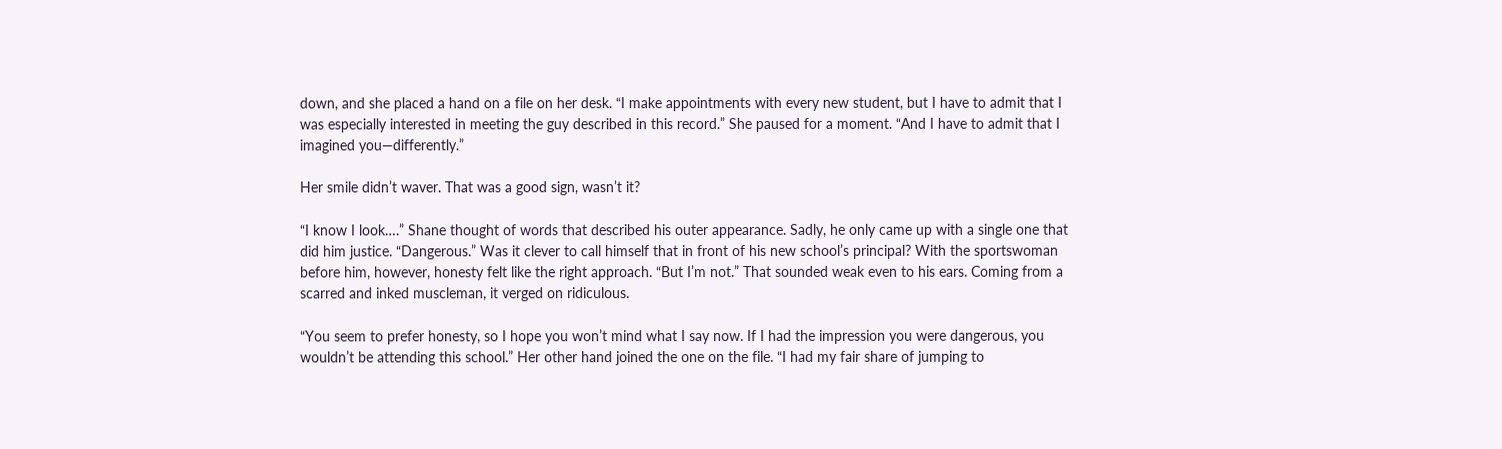down, and she placed a hand on a file on her desk. “I make appointments with every new student, but I have to admit that I was especially interested in meeting the guy described in this record.” She paused for a moment. “And I have to admit that I imagined you—differently.”

Her smile didn’t waver. That was a good sign, wasn’t it?

“I know I look….” Shane thought of words that described his outer appearance. Sadly, he only came up with a single one that did him justice. “Dangerous.” Was it clever to call himself that in front of his new school’s principal? With the sportswoman before him, however, honesty felt like the right approach. “But I’m not.” That sounded weak even to his ears. Coming from a scarred and inked muscleman, it verged on ridiculous.

“You seem to prefer honesty, so I hope you won’t mind what I say now. If I had the impression you were dangerous, you wouldn’t be attending this school.” Her other hand joined the one on the file. “I had my fair share of jumping to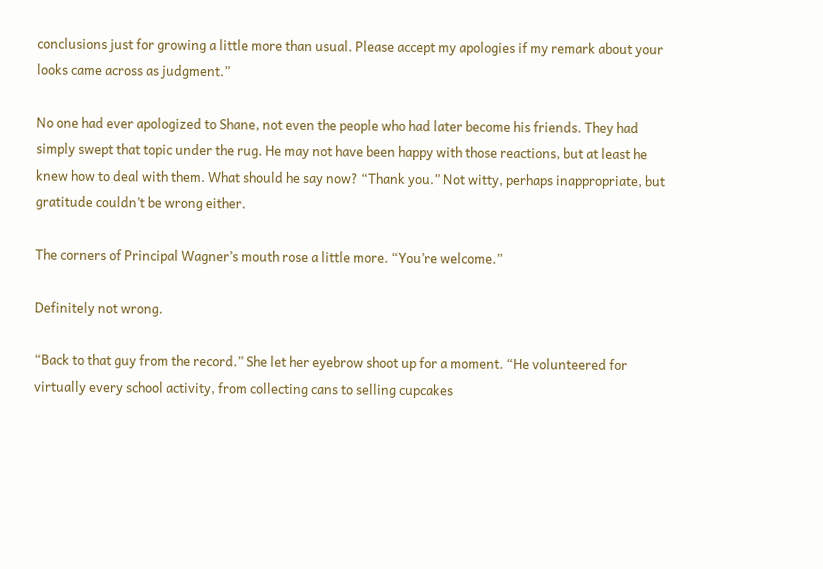conclusions just for growing a little more than usual. Please accept my apologies if my remark about your looks came across as judgment.”

No one had ever apologized to Shane, not even the people who had later become his friends. They had simply swept that topic under the rug. He may not have been happy with those reactions, but at least he knew how to deal with them. What should he say now? “Thank you.” Not witty, perhaps inappropriate, but gratitude couldn’t be wrong either.

The corners of Principal Wagner’s mouth rose a little more. “You’re welcome.”

Definitely not wrong.

“Back to that guy from the record.” She let her eyebrow shoot up for a moment. “He volunteered for virtually every school activity, from collecting cans to selling cupcakes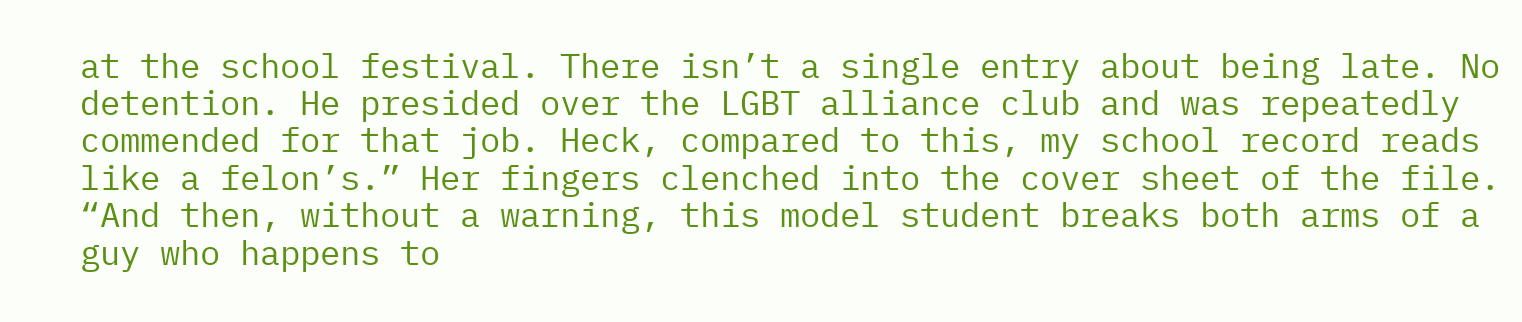at the school festival. There isn’t a single entry about being late. No detention. He presided over the LGBT alliance club and was repeatedly commended for that job. Heck, compared to this, my school record reads like a felon’s.” Her fingers clenched into the cover sheet of the file. “And then, without a warning, this model student breaks both arms of a guy who happens to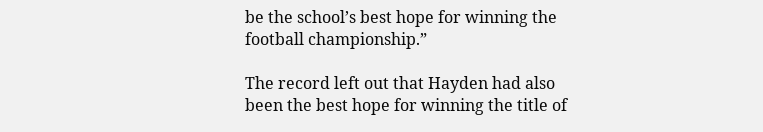be the school’s best hope for winning the football championship.”

The record left out that Hayden had also been the best hope for winning the title of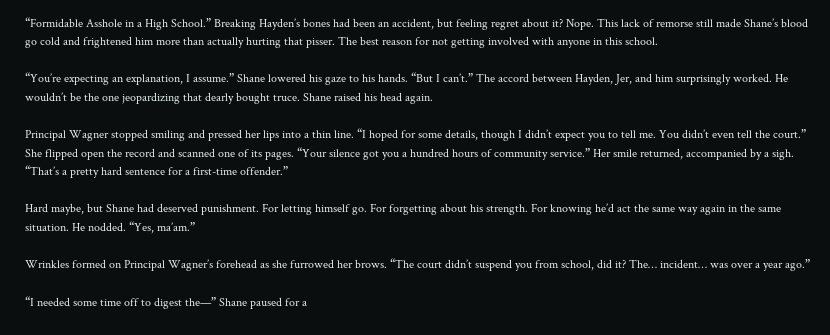“Formidable Asshole in a High School.” Breaking Hayden’s bones had been an accident, but feeling regret about it? Nope. This lack of remorse still made Shane’s blood go cold and frightened him more than actually hurting that pisser. The best reason for not getting involved with anyone in this school.

“You’re expecting an explanation, I assume.” Shane lowered his gaze to his hands. “But I can’t.” The accord between Hayden, Jer, and him surprisingly worked. He wouldn’t be the one jeopardizing that dearly bought truce. Shane raised his head again.

Principal Wagner stopped smiling and pressed her lips into a thin line. “I hoped for some details, though I didn’t expect you to tell me. You didn’t even tell the court.” She flipped open the record and scanned one of its pages. “Your silence got you a hundred hours of community service.” Her smile returned, accompanied by a sigh. “That’s a pretty hard sentence for a first-time offender.”

Hard maybe, but Shane had deserved punishment. For letting himself go. For forgetting about his strength. For knowing he’d act the same way again in the same situation. He nodded. “Yes, ma’am.”

Wrinkles formed on Principal Wagner’s forehead as she furrowed her brows. “The court didn’t suspend you from school, did it? The… incident… was over a year ago.”

“I needed some time off to digest the—” Shane paused for a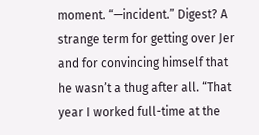moment. “—incident.” Digest? A strange term for getting over Jer and for convincing himself that he wasn’t a thug after all. “That year I worked full-time at the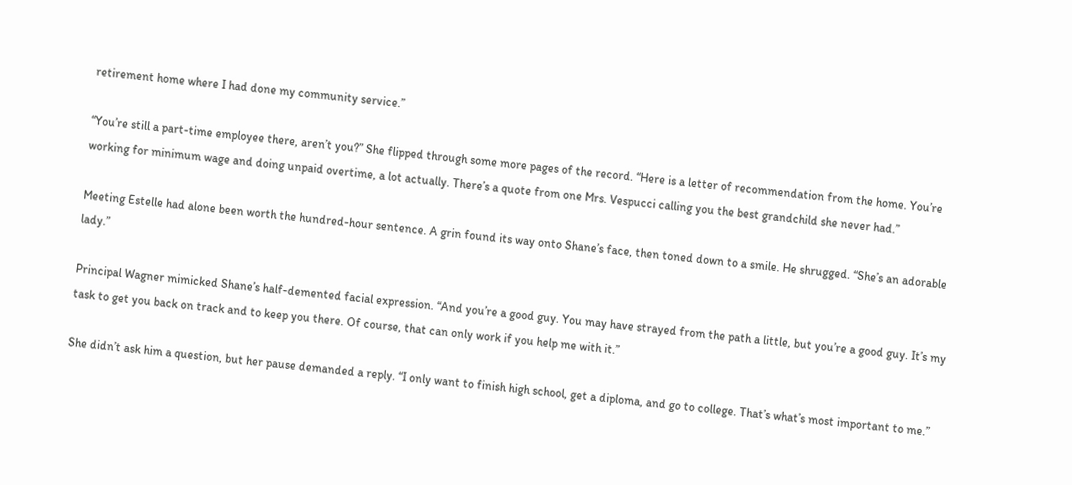retirement home where I had done my community service.”

“You’re still a part-time employee there, aren’t you?” She flipped through some more pages of the record. “Here is a letter of recommendation from the home. You’re working for minimum wage and doing unpaid overtime, a lot actually. There’s a quote from one Mrs. Vespucci calling you the best grandchild she never had.”

Meeting Estelle had alone been worth the hundred-hour sentence. A grin found its way onto Shane’s face, then toned down to a smile. He shrugged. “She’s an adorable lady.”

Principal Wagner mimicked Shane’s half-demented facial expression. “And you’re a good guy. You may have strayed from the path a little, but you’re a good guy. It’s my task to get you back on track and to keep you there. Of course, that can only work if you help me with it.”

She didn’t ask him a question, but her pause demanded a reply. “I only want to finish high school, get a diploma, and go to college. That’s what’s most important to me.”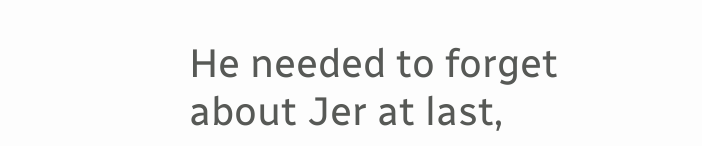He needed to forget about Jer at last,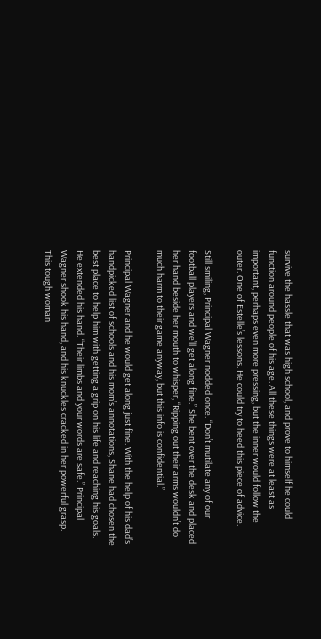survive the hassle that was high school, and prove to himself he could function around people of his age. All these things were at least as important, perhaps even more pressing, but the inner would follow the outer. One of Estelle’s lessons. He could try to heed this piece of advice.

Still smiling, Principal Wagner nodded once. “Don’t mutilate any of our football players and we’ll get along fine.” She bent over the desk and placed her hand beside her mouth to whisper, “Ripping out their arms wouldn’t do much harm to their game anyway, but this info is confidential.”

Principal Wagner and he would get along just fine. With the help of his dad’s handpicked list of schools and his mom’s annotations, Shane had chosen the best place to help him with getting a grip on his life and reaching his goals. He extended his hand. “Their limbs and your words are safe.” Principal Wagner shook his hand, and his knuckles cracked in her powerful grasp. This tough woman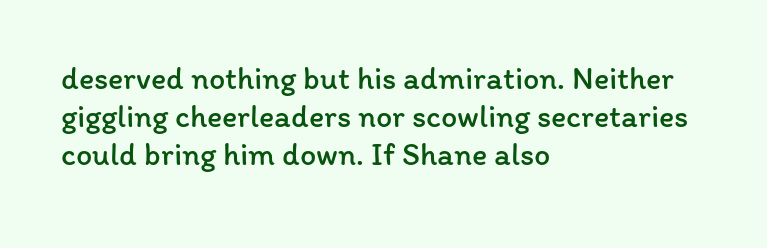deserved nothing but his admiration. Neither giggling cheerleaders nor scowling secretaries could bring him down. If Shane also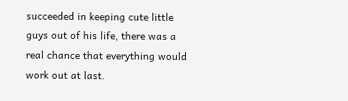succeeded in keeping cute little guys out of his life, there was a real chance that everything would work out at last.